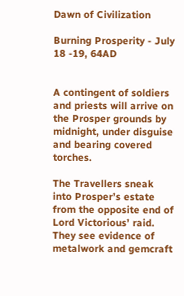Dawn of Civilization

Burning Prosperity - July 18 -19, 64AD


A contingent of soldiers and priests will arrive on the Prosper grounds by midnight, under disguise and bearing covered torches.

The Travellers sneak into Prosper’s estate from the opposite end of Lord Victorious’ raid. They see evidence of metalwork and gemcraft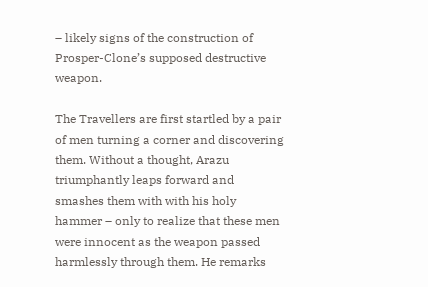– likely signs of the construction of Prosper-Clone’s supposed destructive weapon.

The Travellers are first startled by a pair of men turning a corner and discovering them. Without a thought, Arazu triumphantly leaps forward and smashes them with with his holy hammer – only to realize that these men were innocent as the weapon passed harmlessly through them. He remarks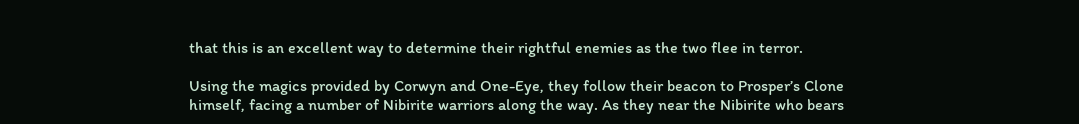that this is an excellent way to determine their rightful enemies as the two flee in terror.

Using the magics provided by Corwyn and One-Eye, they follow their beacon to Prosper’s Clone himself, facing a number of Nibirite warriors along the way. As they near the Nibirite who bears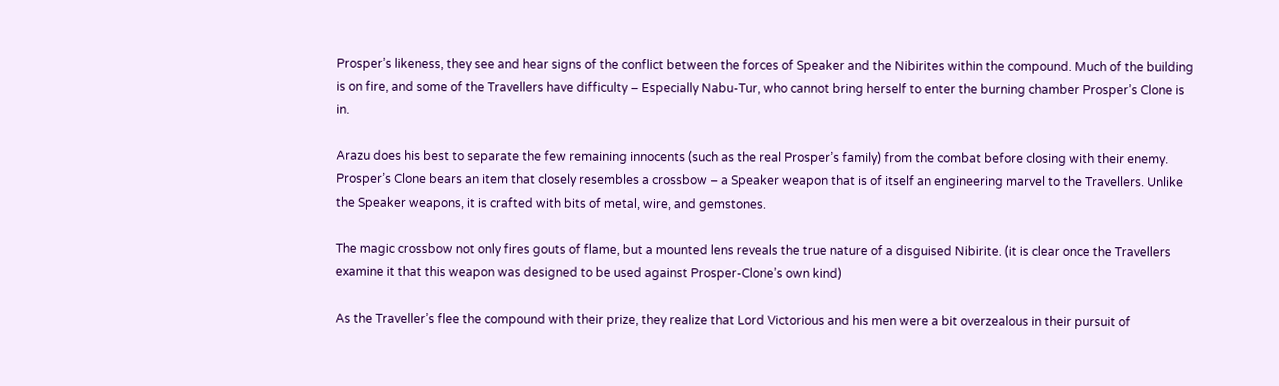Prosper’s likeness, they see and hear signs of the conflict between the forces of Speaker and the Nibirites within the compound. Much of the building is on fire, and some of the Travellers have difficulty – Especially Nabu-Tur, who cannot bring herself to enter the burning chamber Prosper’s Clone is in.

Arazu does his best to separate the few remaining innocents (such as the real Prosper’s family) from the combat before closing with their enemy. Prosper’s Clone bears an item that closely resembles a crossbow – a Speaker weapon that is of itself an engineering marvel to the Travellers. Unlike the Speaker weapons, it is crafted with bits of metal, wire, and gemstones.

The magic crossbow not only fires gouts of flame, but a mounted lens reveals the true nature of a disguised Nibirite. (it is clear once the Travellers examine it that this weapon was designed to be used against Prosper-Clone’s own kind)

As the Traveller’s flee the compound with their prize, they realize that Lord Victorious and his men were a bit overzealous in their pursuit of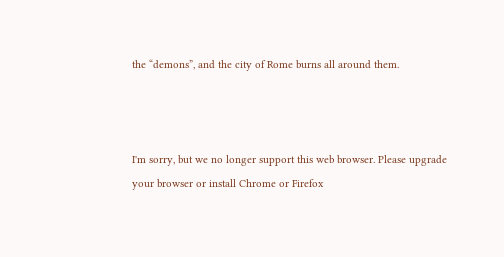the “demons”, and the city of Rome burns all around them.



I'm sorry, but we no longer support this web browser. Please upgrade your browser or install Chrome or Firefox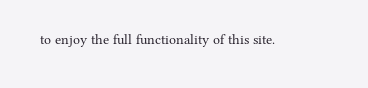to enjoy the full functionality of this site.